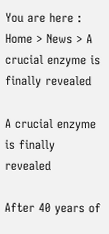You are here : Home > News > A crucial enzyme is finally revealed

A crucial enzyme is finally revealed

After 40 years of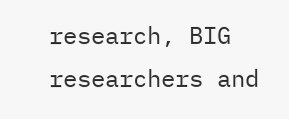research, BIG researchers and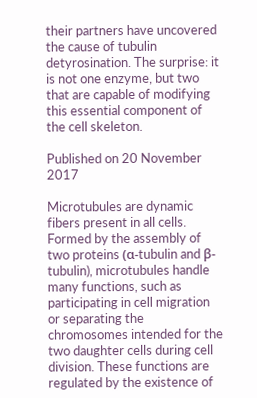their partners have uncovered the cause of tubulin detyrosination. The surprise: it is not one enzyme, but two that are capable of modifying this essential component of the cell skeleton.

Published on 20 November 2017

Microtubules are dynamic fibers present in all cells. Formed by the assembly of two proteins (α-tubulin and β-tubulin), microtubules handle many functions, such as participating in cell migration or separating the chromosomes intended for the two daughter cells during cell division. These functions are regulated by the existence of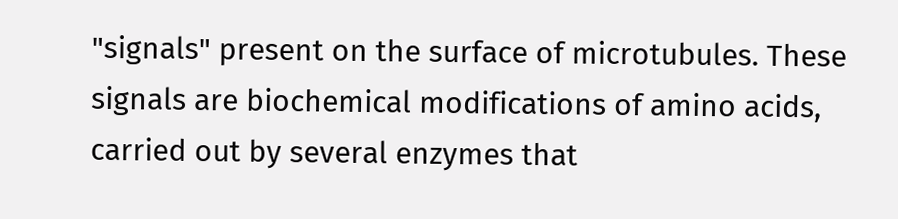"signals" present on the surface of microtubules. These signals are biochemical modifications of amino acids, carried out by several enzymes that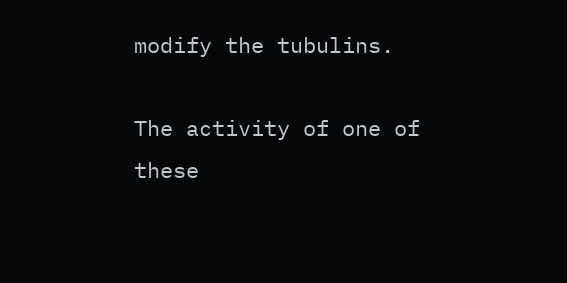modify the tubulins.

The activity of one of these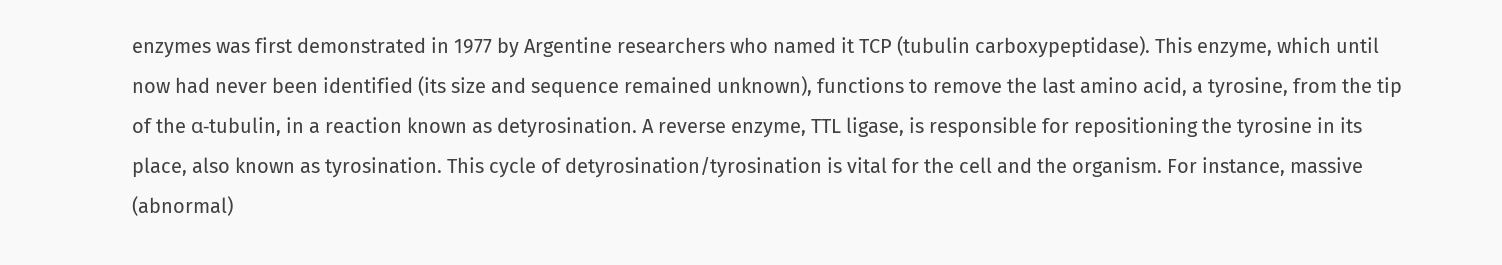enzymes was first demonstrated in 1977 by Argentine researchers who named it TCP (tubulin carboxypeptidase). This enzyme, which until now had never been identified (its size and sequence remained unknown), functions to remove the last amino acid, a tyrosine, from the tip of the α-tubulin, in a reaction known as detyrosination. A reverse enzyme, TTL ligase, is responsible for repositioning the tyrosine in its place, also known as tyrosination. This cycle of detyrosination/tyrosination is vital for the cell and the organism. For instance, massive (abnormal)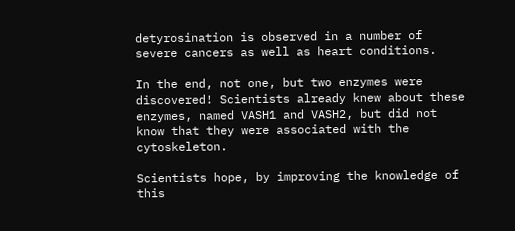detyrosination is observed in a number of severe cancers as well as heart conditions.

In the end, not one, but two enzymes were discovered! Scientists already knew about these enzymes, named VASH1 and VASH2, but did not know that they were associated with the cytoskeleton.

Scientists hope, by improving the knowledge of this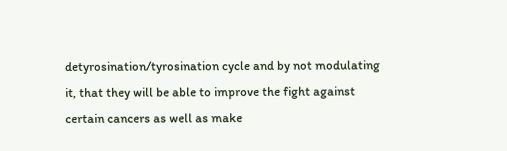detyrosination/tyrosination cycle and by not modulating it, that they will be able to improve the fight against certain cancers as well as make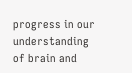progress in our understanding of brain and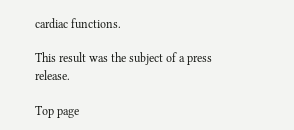cardiac functions.

This result was the subject of a press release.

Top page